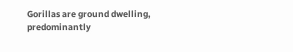Gorillas are ground dwelling, predominantly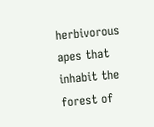herbivorous apes that inhabit the forest of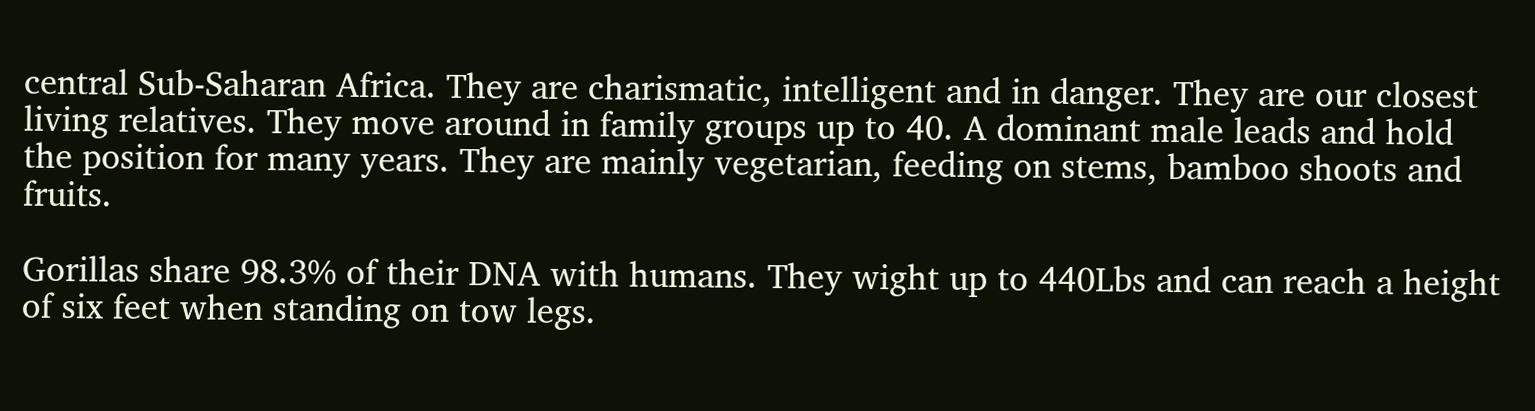central Sub-Saharan Africa. They are charismatic, intelligent and in danger. They are our closest living relatives. They move around in family groups up to 40. A dominant male leads and hold the position for many years. They are mainly vegetarian, feeding on stems, bamboo shoots and fruits.

Gorillas share 98.3% of their DNA with humans. They wight up to 440Lbs and can reach a height of six feet when standing on tow legs.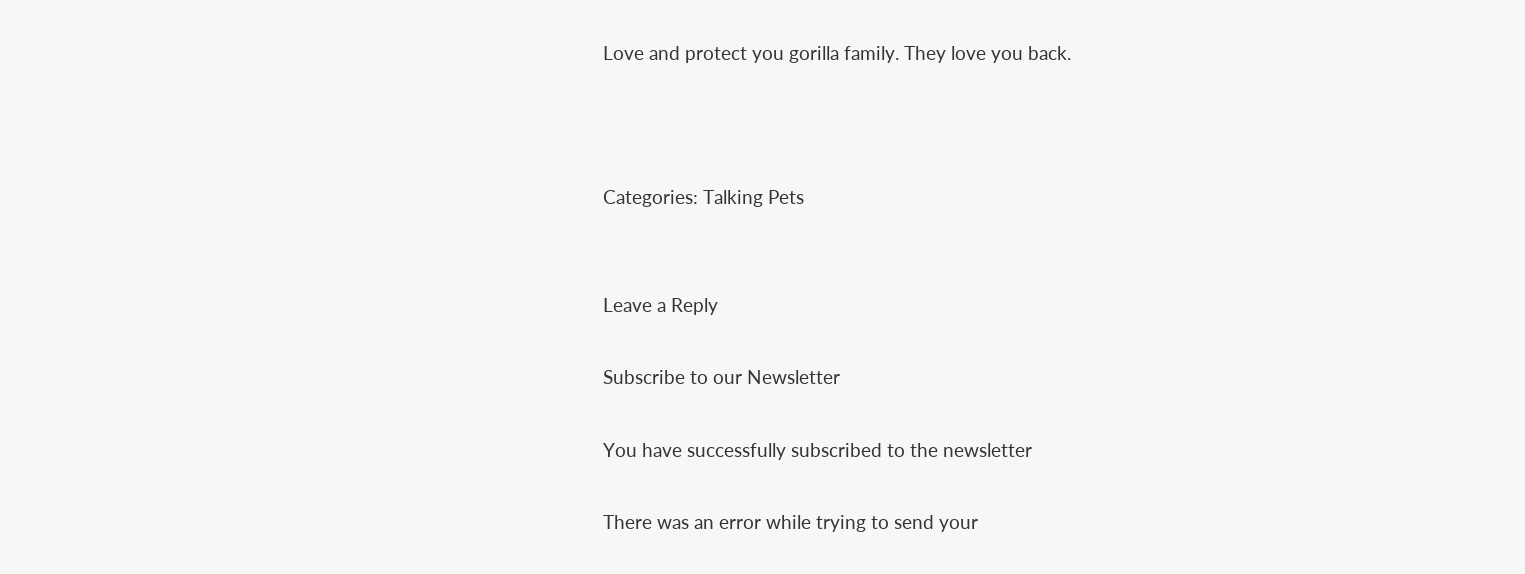Love and protect you gorilla family. They love you back.



Categories: Talking Pets


Leave a Reply

Subscribe to our Newsletter

You have successfully subscribed to the newsletter

There was an error while trying to send your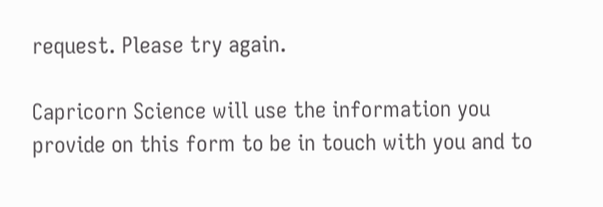request. Please try again.

Capricorn Science will use the information you provide on this form to be in touch with you and to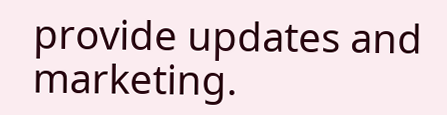provide updates and marketing.